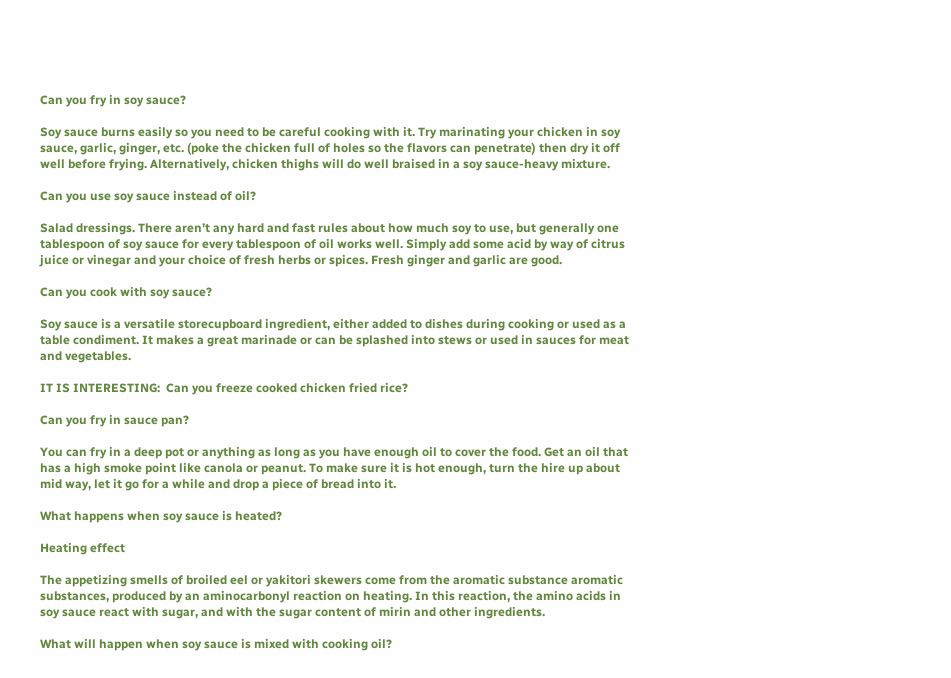Can you fry in soy sauce?

Soy sauce burns easily so you need to be careful cooking with it. Try marinating your chicken in soy sauce, garlic, ginger, etc. (poke the chicken full of holes so the flavors can penetrate) then dry it off well before frying. Alternatively, chicken thighs will do well braised in a soy sauce-heavy mixture.

Can you use soy sauce instead of oil?

Salad dressings. There aren’t any hard and fast rules about how much soy to use, but generally one tablespoon of soy sauce for every tablespoon of oil works well. Simply add some acid by way of citrus juice or vinegar and your choice of fresh herbs or spices. Fresh ginger and garlic are good.

Can you cook with soy sauce?

Soy sauce is a versatile storecupboard ingredient, either added to dishes during cooking or used as a table condiment. It makes a great marinade or can be splashed into stews or used in sauces for meat and vegetables.

IT IS INTERESTING:  Can you freeze cooked chicken fried rice?

Can you fry in sauce pan?

You can fry in a deep pot or anything as long as you have enough oil to cover the food. Get an oil that has a high smoke point like canola or peanut. To make sure it is hot enough, turn the hire up about mid way, let it go for a while and drop a piece of bread into it.

What happens when soy sauce is heated?

Heating effect

The appetizing smells of broiled eel or yakitori skewers come from the aromatic substance aromatic substances, produced by an aminocarbonyl reaction on heating. In this reaction, the amino acids in soy sauce react with sugar, and with the sugar content of mirin and other ingredients.

What will happen when soy sauce is mixed with cooking oil?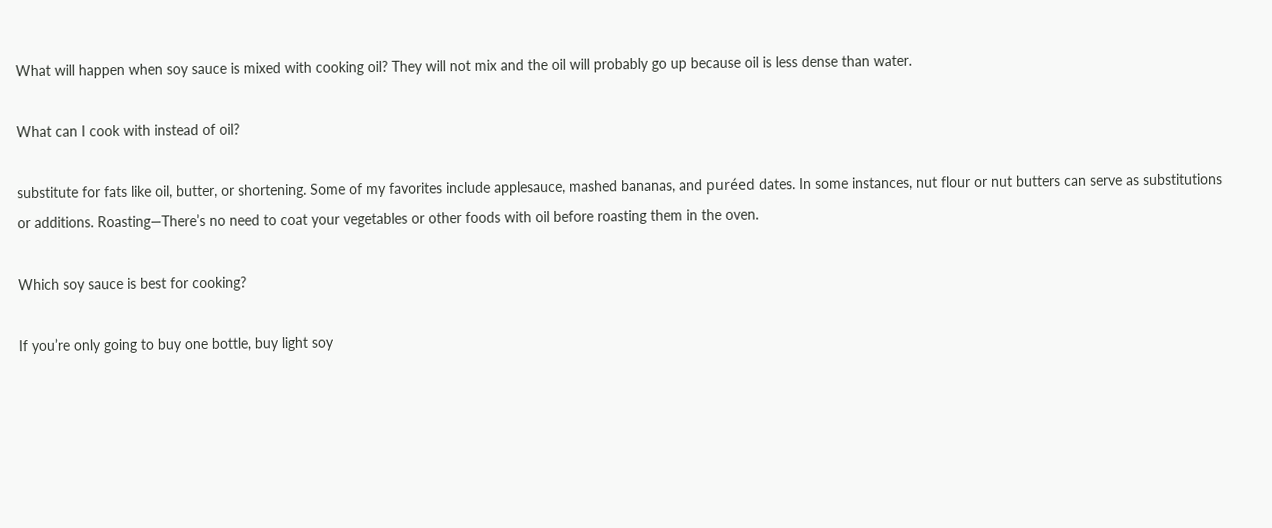What will happen when soy sauce is mixed with cooking oil? They will not mix and the oil will probably go up because oil is less dense than water.

What can I cook with instead of oil?

substitute for fats like oil, butter, or shortening. Some of my favorites include applesauce, mashed bananas, and puréed dates. In some instances, nut flour or nut butters can serve as substitutions or additions. Roasting—There’s no need to coat your vegetables or other foods with oil before roasting them in the oven.

Which soy sauce is best for cooking?

If you’re only going to buy one bottle, buy light soy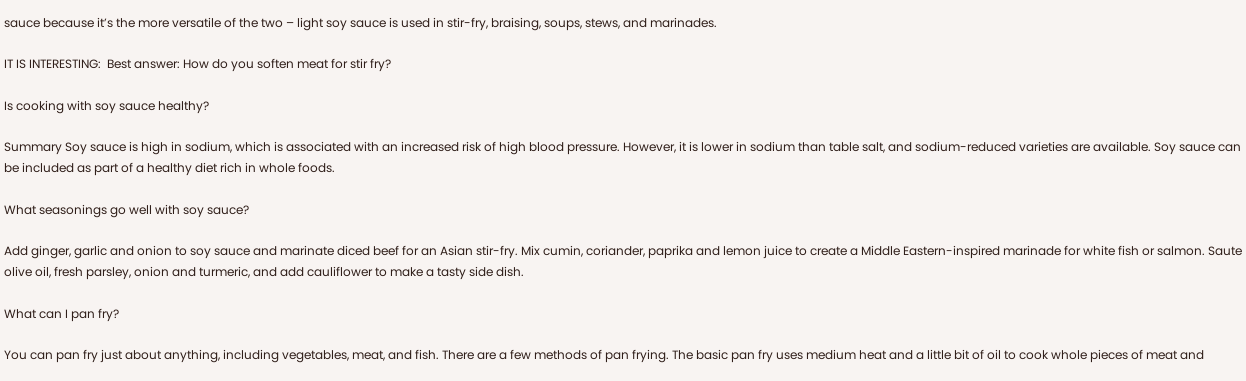sauce because it’s the more versatile of the two – light soy sauce is used in stir-fry, braising, soups, stews, and marinades.

IT IS INTERESTING:  Best answer: How do you soften meat for stir fry?

Is cooking with soy sauce healthy?

Summary Soy sauce is high in sodium, which is associated with an increased risk of high blood pressure. However, it is lower in sodium than table salt, and sodium-reduced varieties are available. Soy sauce can be included as part of a healthy diet rich in whole foods.

What seasonings go well with soy sauce?

Add ginger, garlic and onion to soy sauce and marinate diced beef for an Asian stir-fry. Mix cumin, coriander, paprika and lemon juice to create a Middle Eastern-inspired marinade for white fish or salmon. Saute olive oil, fresh parsley, onion and turmeric, and add cauliflower to make a tasty side dish.

What can I pan fry?

You can pan fry just about anything, including vegetables, meat, and fish. There are a few methods of pan frying. The basic pan fry uses medium heat and a little bit of oil to cook whole pieces of meat and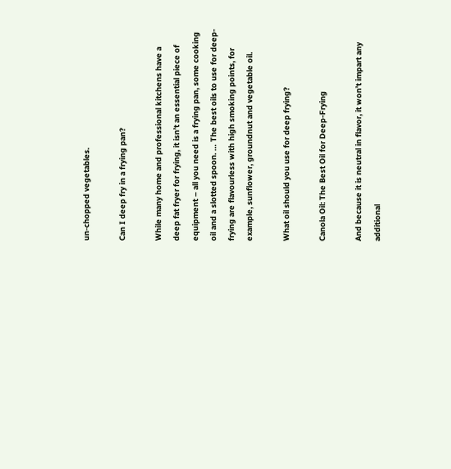un-chopped vegetables.

Can I deep fry in a frying pan?

While many home and professional kitchens have a deep fat fryer for frying, it isn’t an essential piece of equipment – all you need is a frying pan, some cooking oil and a slotted spoon. … The best oils to use for deep-frying are flavourless with high smoking points, for example, sunflower, groundnut and vegetable oil.

What oil should you use for deep frying?

Canola Oil: The Best Oil for Deep-Frying

And because it is neutral in flavor, it won’t impart any additional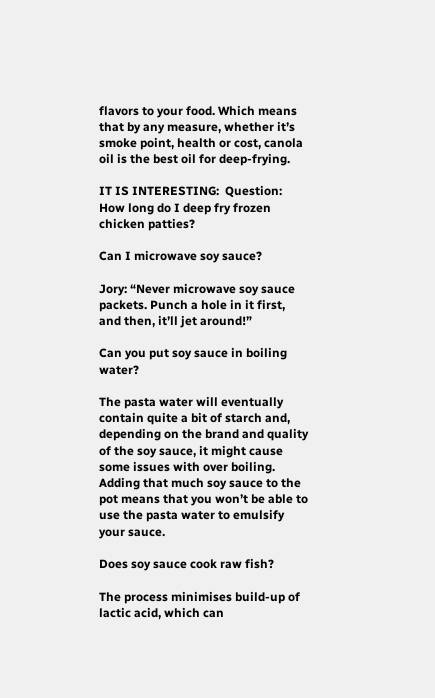flavors to your food. Which means that by any measure, whether it’s smoke point, health or cost, canola oil is the best oil for deep-frying.

IT IS INTERESTING:  Question: How long do I deep fry frozen chicken patties?

Can I microwave soy sauce?

Jory: “Never microwave soy sauce packets. Punch a hole in it first, and then, it’ll jet around!”

Can you put soy sauce in boiling water?

The pasta water will eventually contain quite a bit of starch and, depending on the brand and quality of the soy sauce, it might cause some issues with over boiling. Adding that much soy sauce to the pot means that you won’t be able to use the pasta water to emulsify your sauce.

Does soy sauce cook raw fish?

The process minimises build-up of lactic acid, which can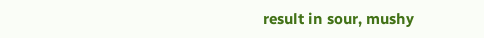result in sour, mushy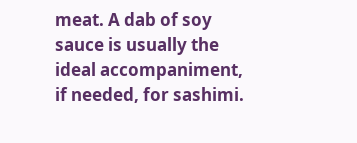meat. A dab of soy sauce is usually the ideal accompaniment, if needed, for sashimi.